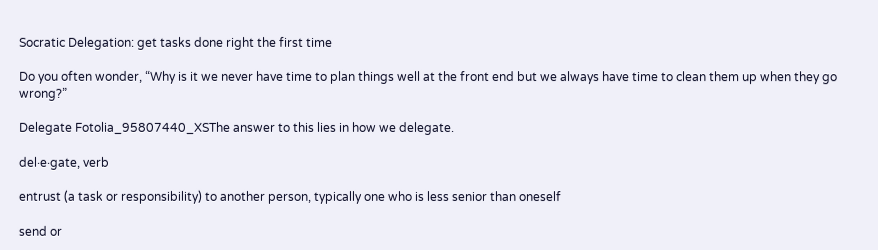Socratic Delegation: get tasks done right the first time

Do you often wonder, “Why is it we never have time to plan things well at the front end but we always have time to clean them up when they go wrong?”

Delegate Fotolia_95807440_XSThe answer to this lies in how we delegate.

del·e·gate, verb

entrust (a task or responsibility) to another person, typically one who is less senior than oneself

send or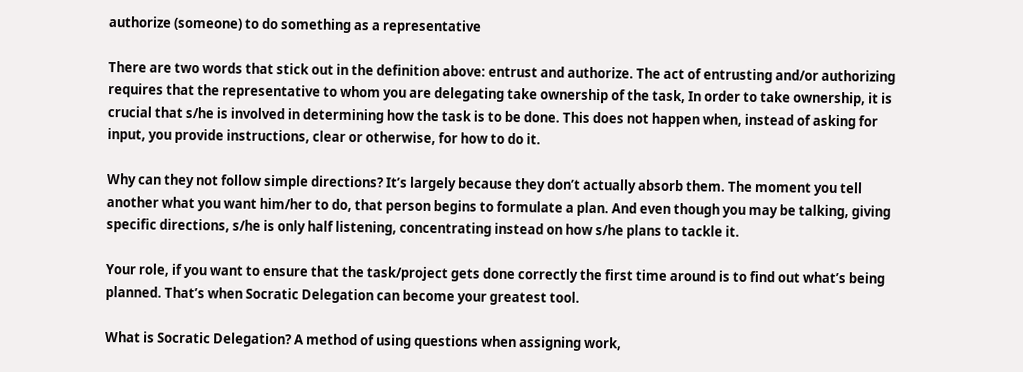authorize (someone) to do something as a representative

There are two words that stick out in the definition above: entrust and authorize. The act of entrusting and/or authorizing requires that the representative to whom you are delegating take ownership of the task, In order to take ownership, it is crucial that s/he is involved in determining how the task is to be done. This does not happen when, instead of asking for input, you provide instructions, clear or otherwise, for how to do it.

Why can they not follow simple directions? It’s largely because they don’t actually absorb them. The moment you tell another what you want him/her to do, that person begins to formulate a plan. And even though you may be talking, giving specific directions, s/he is only half listening, concentrating instead on how s/he plans to tackle it.

Your role, if you want to ensure that the task/project gets done correctly the first time around is to find out what’s being planned. That’s when Socratic Delegation can become your greatest tool.

What is Socratic Delegation? A method of using questions when assigning work,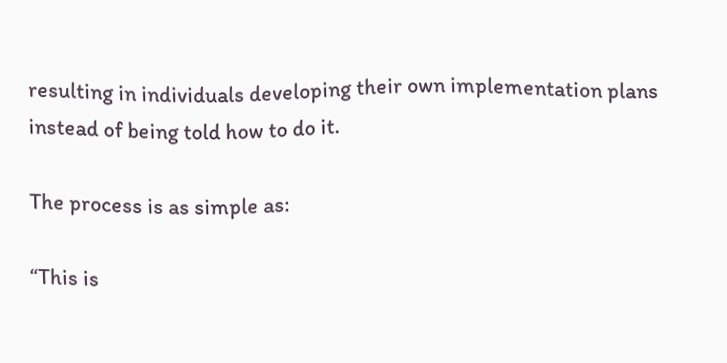resulting in individuals developing their own implementation plans instead of being told how to do it.

The process is as simple as:

“This is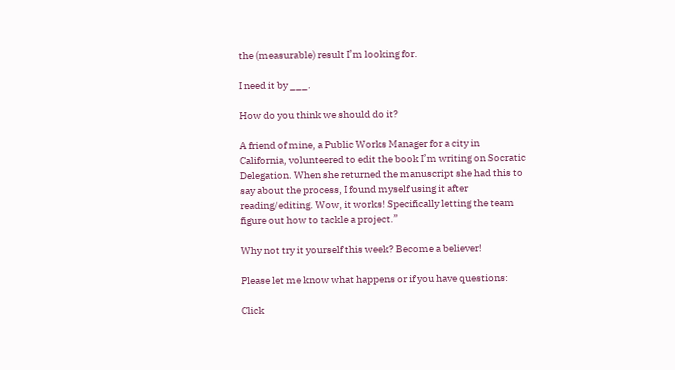the (measurable) result I’m looking for.

I need it by ___.

How do you think we should do it?

A friend of mine, a Public Works Manager for a city in California, volunteered to edit the book I’m writing on Socratic Delegation. When she returned the manuscript she had this to say about the process, I found myself using it after reading/editing. Wow, it works! Specifically letting the team figure out how to tackle a project.”

Why not try it yourself this week? Become a believer!

Please let me know what happens or if you have questions:

Click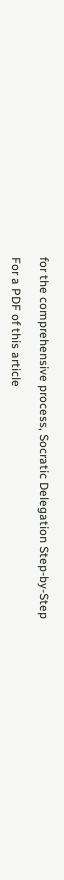for the comprehensive process, Socratic Delegation Step-by-Step

For a PDF of this article